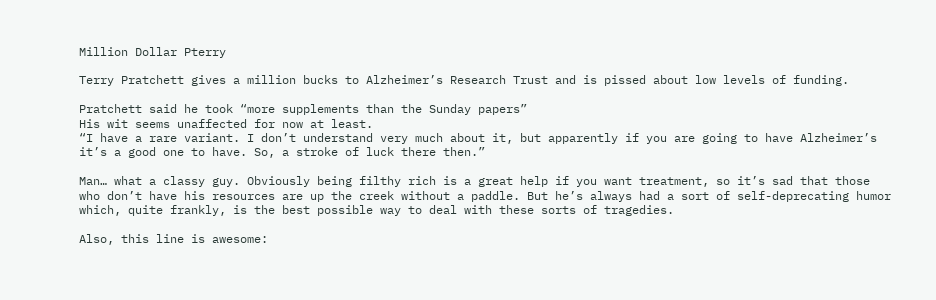Million Dollar Pterry

Terry Pratchett gives a million bucks to Alzheimer’s Research Trust and is pissed about low levels of funding.

Pratchett said he took “more supplements than the Sunday papers”
His wit seems unaffected for now at least.
“I have a rare variant. I don’t understand very much about it, but apparently if you are going to have Alzheimer’s it’s a good one to have. So, a stroke of luck there then.”

Man… what a classy guy. Obviously being filthy rich is a great help if you want treatment, so it’s sad that those who don’t have his resources are up the creek without a paddle. But he’s always had a sort of self-deprecating humor which, quite frankly, is the best possible way to deal with these sorts of tragedies.

Also, this line is awesome: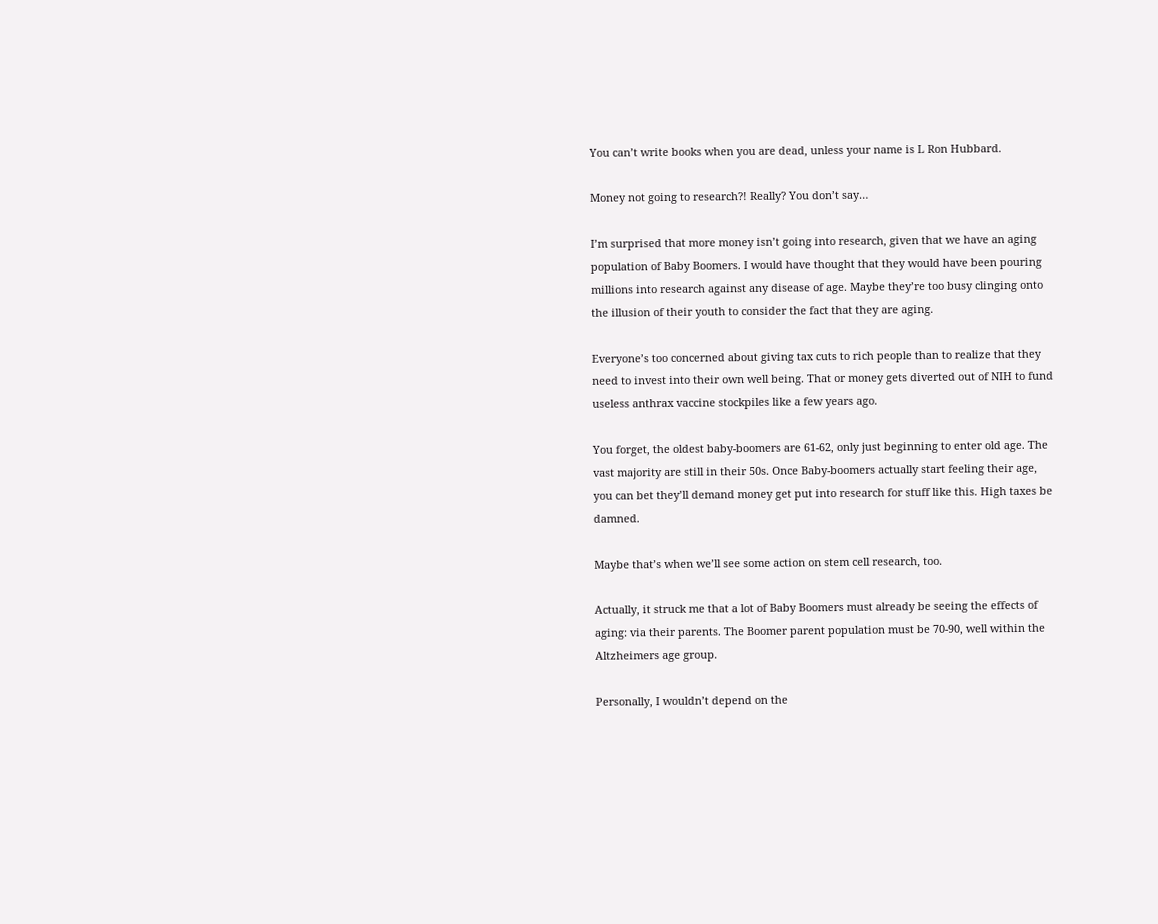You can’t write books when you are dead, unless your name is L Ron Hubbard.

Money not going to research?! Really? You don’t say…

I’m surprised that more money isn’t going into research, given that we have an aging population of Baby Boomers. I would have thought that they would have been pouring millions into research against any disease of age. Maybe they’re too busy clinging onto the illusion of their youth to consider the fact that they are aging.

Everyone’s too concerned about giving tax cuts to rich people than to realize that they need to invest into their own well being. That or money gets diverted out of NIH to fund useless anthrax vaccine stockpiles like a few years ago.

You forget, the oldest baby-boomers are 61-62, only just beginning to enter old age. The vast majority are still in their 50s. Once Baby-boomers actually start feeling their age, you can bet they’ll demand money get put into research for stuff like this. High taxes be damned.

Maybe that’s when we’ll see some action on stem cell research, too.

Actually, it struck me that a lot of Baby Boomers must already be seeing the effects of aging: via their parents. The Boomer parent population must be 70-90, well within the Altzheimers age group.

Personally, I wouldn’t depend on the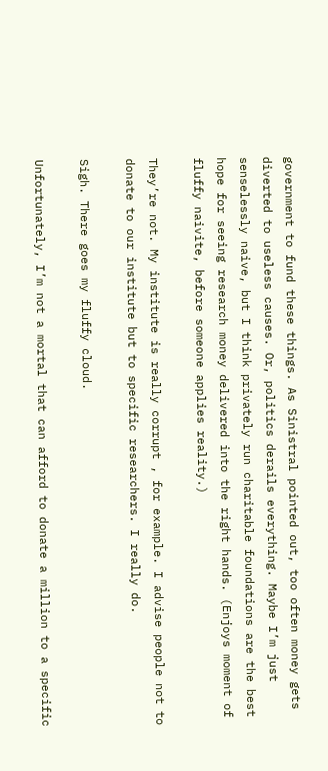government to fund these things. As Sinistral pointed out, too often money gets diverted to useless causes. Or, politics derails everything. Maybe I’m just senselessly naive, but I think privately run charitable foundations are the best hope for seeing research money delivered into the right hands. (Enjoys moment of fluffy naivite, before someone applies reality.)

They’re not. My institute is really corrupt , for example. I advise people not to donate to our institute but to specific researchers. I really do.

Sigh. There goes my fluffy cloud.

Unfortunately, I’m not a mortal that can afford to donate a million to a specific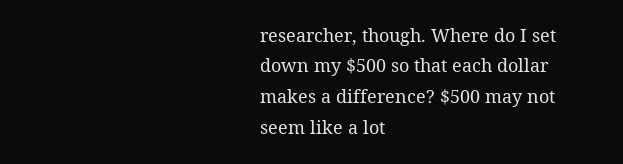researcher, though. Where do I set down my $500 so that each dollar makes a difference? $500 may not seem like a lot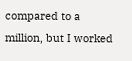compared to a million, but I worked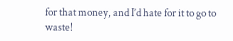for that money, and I’d hate for it to go to waste!